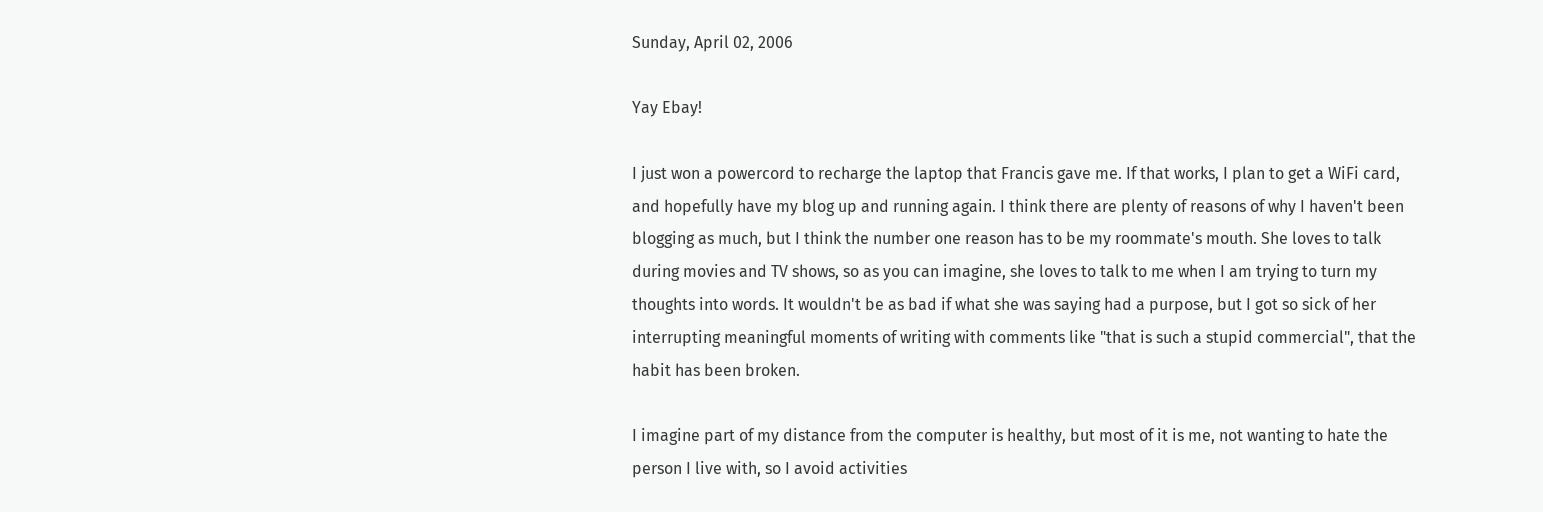Sunday, April 02, 2006

Yay Ebay!

I just won a powercord to recharge the laptop that Francis gave me. If that works, I plan to get a WiFi card, and hopefully have my blog up and running again. I think there are plenty of reasons of why I haven't been blogging as much, but I think the number one reason has to be my roommate's mouth. She loves to talk during movies and TV shows, so as you can imagine, she loves to talk to me when I am trying to turn my thoughts into words. It wouldn't be as bad if what she was saying had a purpose, but I got so sick of her interrupting meaningful moments of writing with comments like "that is such a stupid commercial", that the habit has been broken.

I imagine part of my distance from the computer is healthy, but most of it is me, not wanting to hate the person I live with, so I avoid activities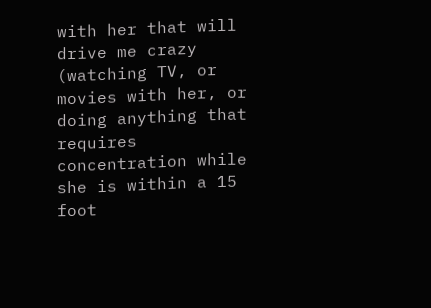with her that will drive me crazy (watching TV, or movies with her, or doing anything that requires concentration while she is within a 15 foot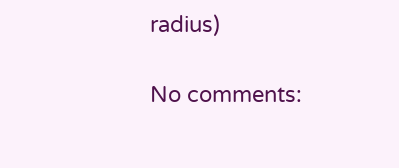radius)

No comments: